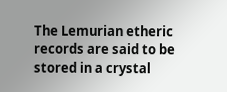The Lemurian etheric records are said to be stored in a crystal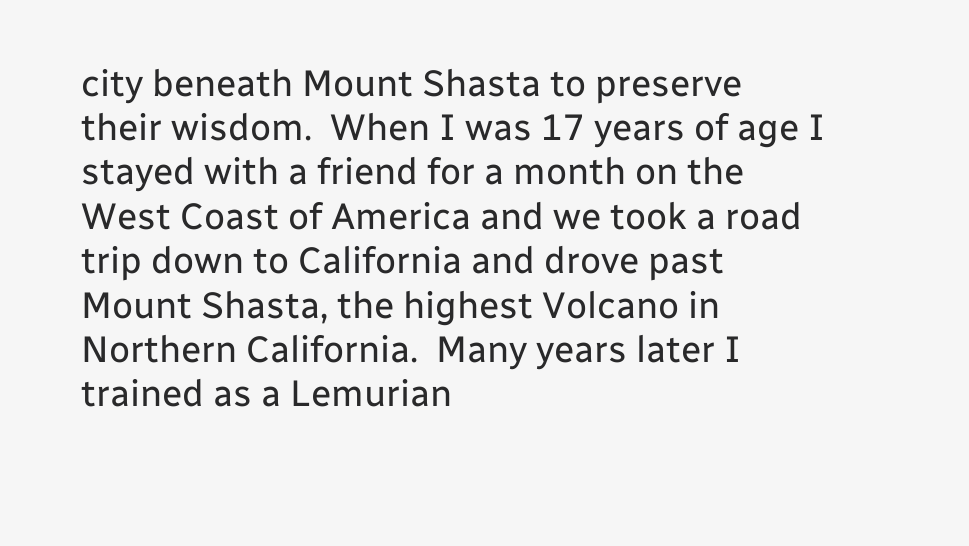city beneath Mount Shasta to preserve their wisdom.  When I was 17 years of age I stayed with a friend for a month on the West Coast of America and we took a road trip down to California and drove past Mount Shasta, the highest Volcano in Northern California.  Many years later I trained as a Lemurian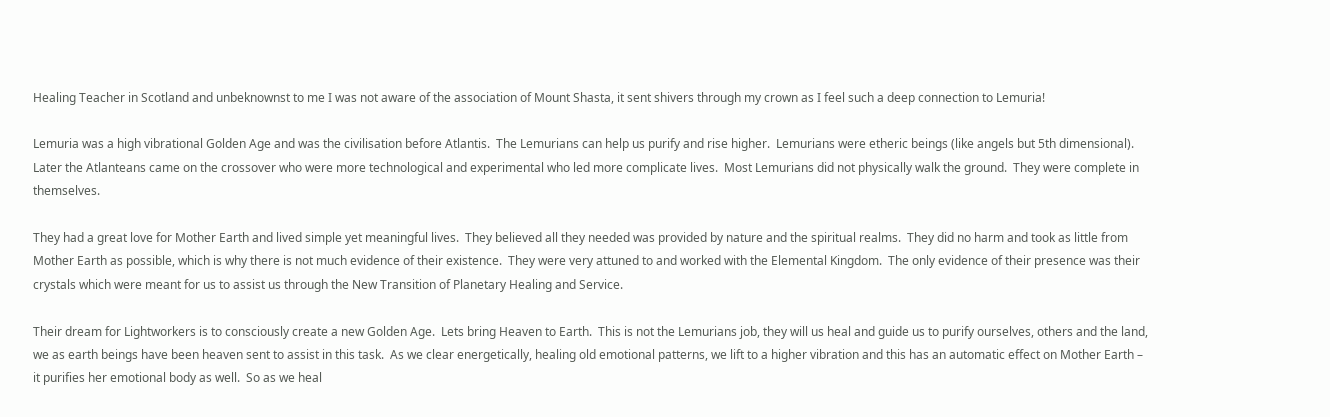Healing Teacher in Scotland and unbeknownst to me I was not aware of the association of Mount Shasta, it sent shivers through my crown as I feel such a deep connection to Lemuria!

Lemuria was a high vibrational Golden Age and was the civilisation before Atlantis.  The Lemurians can help us purify and rise higher.  Lemurians were etheric beings (like angels but 5th dimensional).  Later the Atlanteans came on the crossover who were more technological and experimental who led more complicate lives.  Most Lemurians did not physically walk the ground.  They were complete in themselves.

They had a great love for Mother Earth and lived simple yet meaningful lives.  They believed all they needed was provided by nature and the spiritual realms.  They did no harm and took as little from Mother Earth as possible, which is why there is not much evidence of their existence.  They were very attuned to and worked with the Elemental Kingdom.  The only evidence of their presence was their crystals which were meant for us to assist us through the New Transition of Planetary Healing and Service.

Their dream for Lightworkers is to consciously create a new Golden Age.  Lets bring Heaven to Earth.  This is not the Lemurians job, they will us heal and guide us to purify ourselves, others and the land, we as earth beings have been heaven sent to assist in this task.  As we clear energetically, healing old emotional patterns, we lift to a higher vibration and this has an automatic effect on Mother Earth – it purifies her emotional body as well.  So as we heal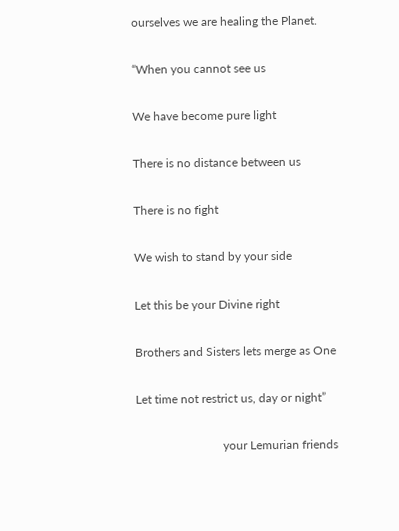ourselves we are healing the Planet.

“When you cannot see us

We have become pure light

There is no distance between us

There is no fight

We wish to stand by your side

Let this be your Divine right

Brothers and Sisters lets merge as One

Let time not restrict us, day or night”

                             your Lemurian friends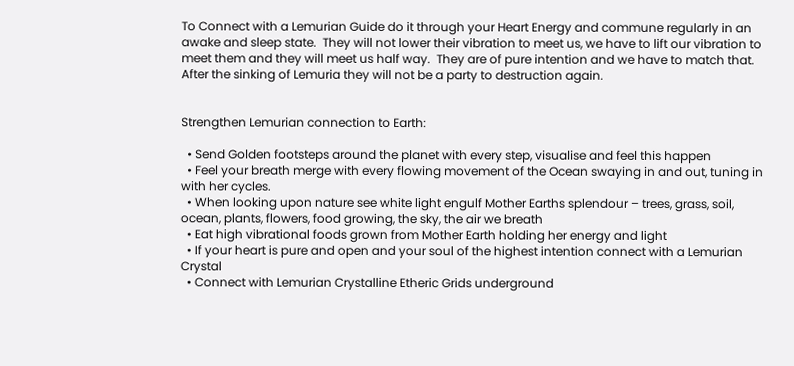To Connect with a Lemurian Guide do it through your Heart Energy and commune regularly in an awake and sleep state.  They will not lower their vibration to meet us, we have to lift our vibration to meet them and they will meet us half way.  They are of pure intention and we have to match that.  After the sinking of Lemuria they will not be a party to destruction again.


Strengthen Lemurian connection to Earth:

  • Send Golden footsteps around the planet with every step, visualise and feel this happen
  • Feel your breath merge with every flowing movement of the Ocean swaying in and out, tuning in with her cycles.
  • When looking upon nature see white light engulf Mother Earths splendour – trees, grass, soil, ocean, plants, flowers, food growing, the sky, the air we breath
  • Eat high vibrational foods grown from Mother Earth holding her energy and light
  • If your heart is pure and open and your soul of the highest intention connect with a Lemurian Crystal
  • Connect with Lemurian Crystalline Etheric Grids underground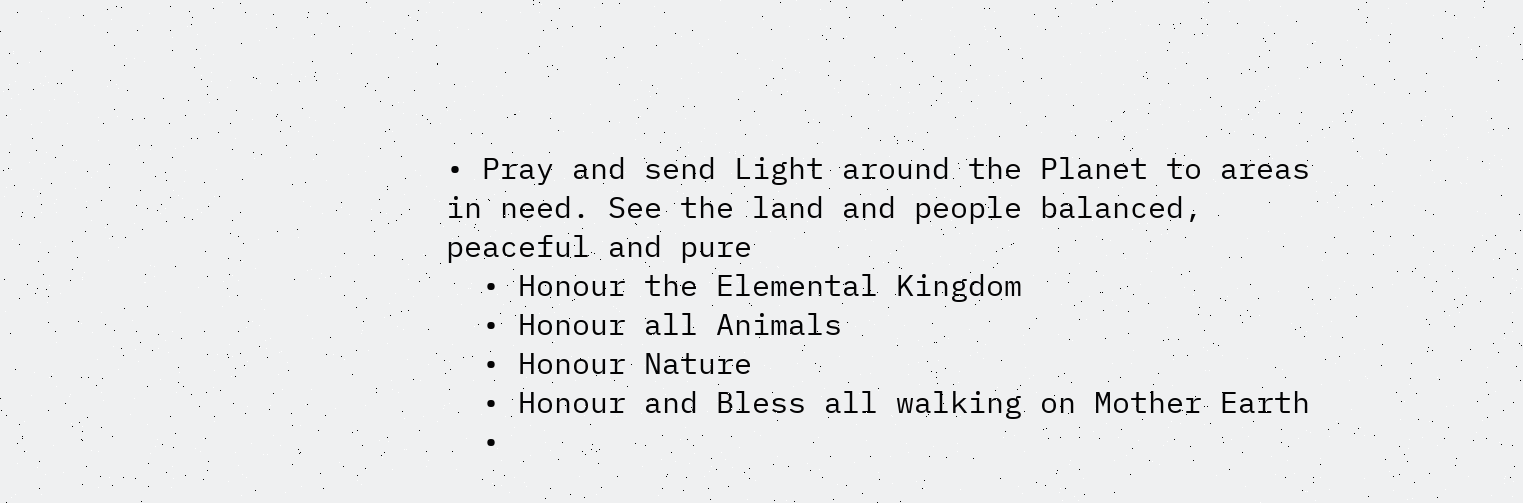• Pray and send Light around the Planet to areas in need. See the land and people balanced, peaceful and pure
  • Honour the Elemental Kingdom
  • Honour all Animals
  • Honour Nature
  • Honour and Bless all walking on Mother Earth
  •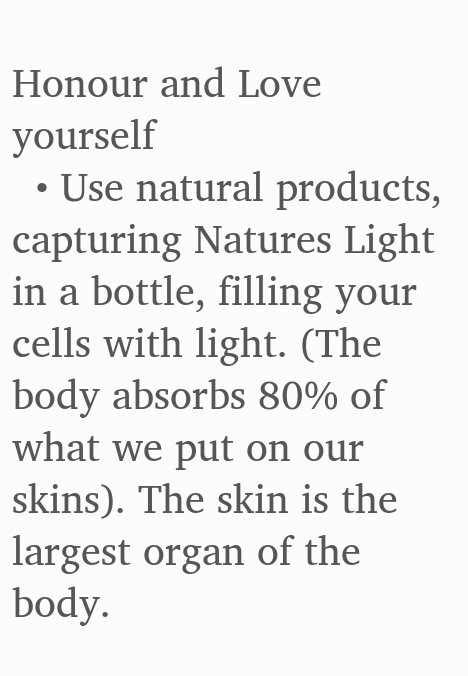Honour and Love yourself
  • Use natural products, capturing Natures Light in a bottle, filling your cells with light. (The body absorbs 80% of what we put on our skins). The skin is the largest organ of the body.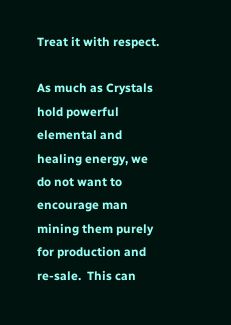Treat it with respect.

As much as Crystals hold powerful elemental and healing energy, we do not want to encourage man mining them purely for production and re-sale.  This can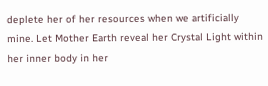deplete her of her resources when we artificially mine. Let Mother Earth reveal her Crystal Light within her inner body in her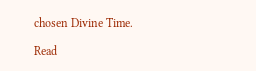chosen Divine Time.

Read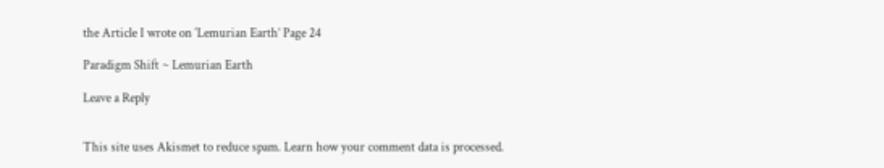the Article I wrote on ‘Lemurian Earth’ Page 24

Paradigm Shift ~ Lemurian Earth

Leave a Reply


This site uses Akismet to reduce spam. Learn how your comment data is processed.